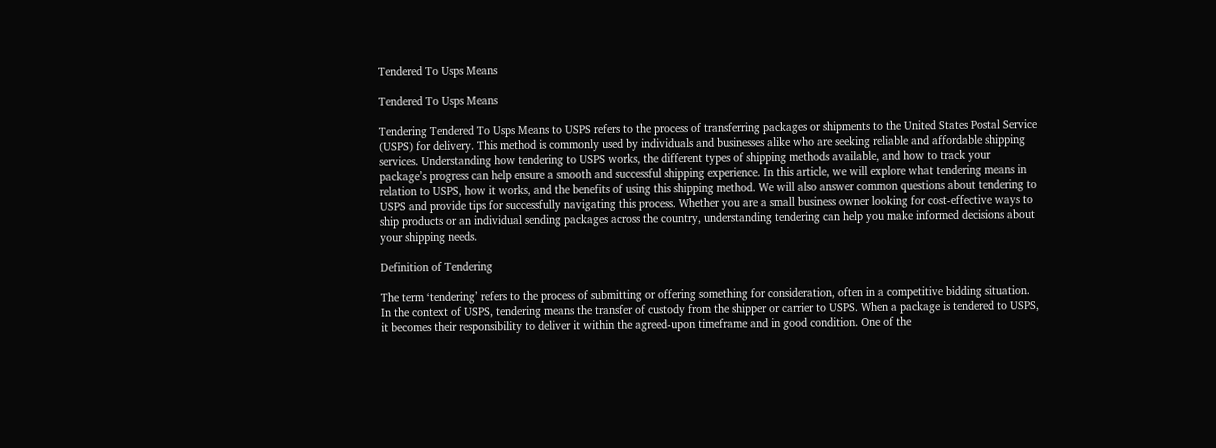Tendered To Usps Means

Tendered To Usps Means

Tendering Tendered To Usps Means to USPS refers to the process of transferring packages or shipments to the United States Postal Service (USPS) for delivery. This method is commonly used by individuals and businesses alike who are seeking reliable and affordable shipping services. Understanding how tendering to USPS works, the different types of shipping methods available, and how to track your package’s progress can help ensure a smooth and successful shipping experience. In this article, we will explore what tendering means in relation to USPS, how it works, and the benefits of using this shipping method. We will also answer common questions about tendering to USPS and provide tips for successfully navigating this process. Whether you are a small business owner looking for cost-effective ways to ship products or an individual sending packages across the country, understanding tendering can help you make informed decisions about your shipping needs.

Definition of Tendering

The term ‘tendering’ refers to the process of submitting or offering something for consideration, often in a competitive bidding situation. In the context of USPS, tendering means the transfer of custody from the shipper or carrier to USPS. When a package is tendered to USPS, it becomes their responsibility to deliver it within the agreed-upon timeframe and in good condition. One of the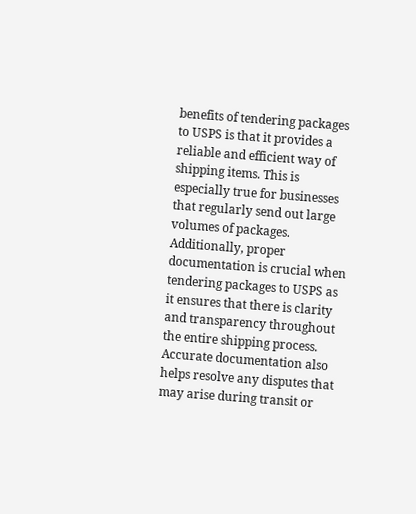benefits of tendering packages to USPS is that it provides a reliable and efficient way of shipping items. This is especially true for businesses that regularly send out large volumes of packages. Additionally, proper documentation is crucial when tendering packages to USPS as it ensures that there is clarity and transparency throughout the entire shipping process. Accurate documentation also helps resolve any disputes that may arise during transit or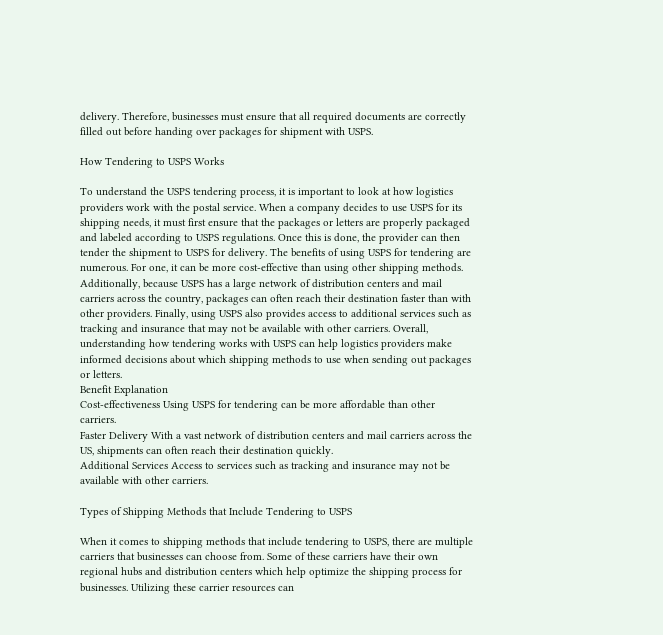delivery. Therefore, businesses must ensure that all required documents are correctly filled out before handing over packages for shipment with USPS.

How Tendering to USPS Works

To understand the USPS tendering process, it is important to look at how logistics providers work with the postal service. When a company decides to use USPS for its shipping needs, it must first ensure that the packages or letters are properly packaged and labeled according to USPS regulations. Once this is done, the provider can then tender the shipment to USPS for delivery. The benefits of using USPS for tendering are numerous. For one, it can be more cost-effective than using other shipping methods. Additionally, because USPS has a large network of distribution centers and mail carriers across the country, packages can often reach their destination faster than with other providers. Finally, using USPS also provides access to additional services such as tracking and insurance that may not be available with other carriers. Overall, understanding how tendering works with USPS can help logistics providers make informed decisions about which shipping methods to use when sending out packages or letters.
Benefit Explanation
Cost-effectiveness Using USPS for tendering can be more affordable than other carriers.
Faster Delivery With a vast network of distribution centers and mail carriers across the US, shipments can often reach their destination quickly.
Additional Services Access to services such as tracking and insurance may not be available with other carriers.

Types of Shipping Methods that Include Tendering to USPS

When it comes to shipping methods that include tendering to USPS, there are multiple carriers that businesses can choose from. Some of these carriers have their own regional hubs and distribution centers which help optimize the shipping process for businesses. Utilizing these carrier resources can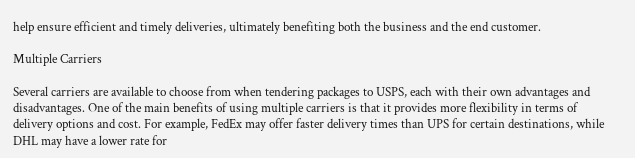help ensure efficient and timely deliveries, ultimately benefiting both the business and the end customer.

Multiple Carriers

Several carriers are available to choose from when tendering packages to USPS, each with their own advantages and disadvantages. One of the main benefits of using multiple carriers is that it provides more flexibility in terms of delivery options and cost. For example, FedEx may offer faster delivery times than UPS for certain destinations, while DHL may have a lower rate for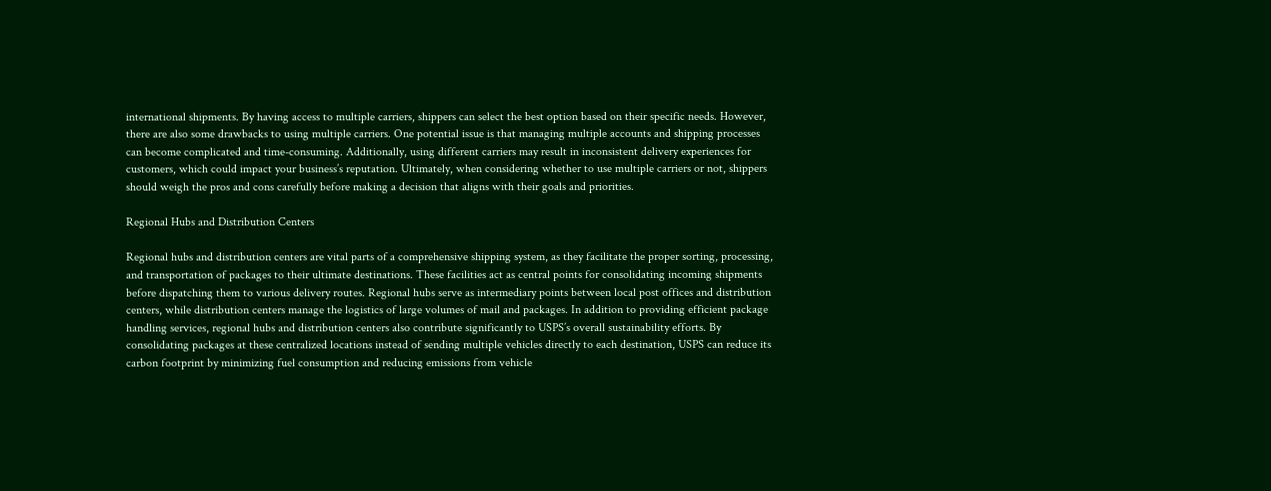international shipments. By having access to multiple carriers, shippers can select the best option based on their specific needs. However, there are also some drawbacks to using multiple carriers. One potential issue is that managing multiple accounts and shipping processes can become complicated and time-consuming. Additionally, using different carriers may result in inconsistent delivery experiences for customers, which could impact your business’s reputation. Ultimately, when considering whether to use multiple carriers or not, shippers should weigh the pros and cons carefully before making a decision that aligns with their goals and priorities.

Regional Hubs and Distribution Centers

Regional hubs and distribution centers are vital parts of a comprehensive shipping system, as they facilitate the proper sorting, processing, and transportation of packages to their ultimate destinations. These facilities act as central points for consolidating incoming shipments before dispatching them to various delivery routes. Regional hubs serve as intermediary points between local post offices and distribution centers, while distribution centers manage the logistics of large volumes of mail and packages. In addition to providing efficient package handling services, regional hubs and distribution centers also contribute significantly to USPS’s overall sustainability efforts. By consolidating packages at these centralized locations instead of sending multiple vehicles directly to each destination, USPS can reduce its carbon footprint by minimizing fuel consumption and reducing emissions from vehicle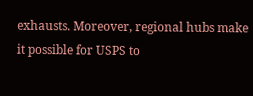exhausts. Moreover, regional hubs make it possible for USPS to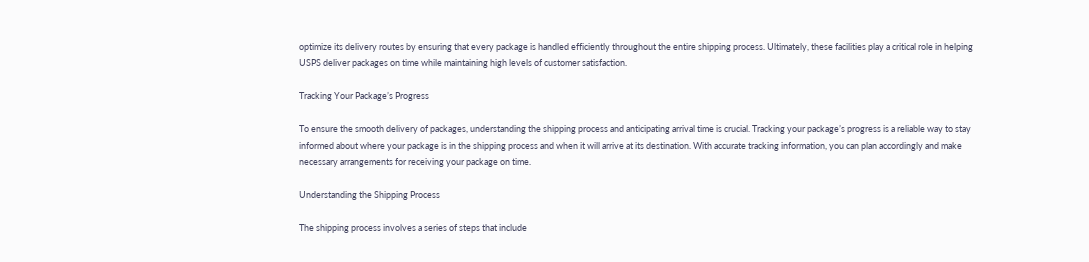optimize its delivery routes by ensuring that every package is handled efficiently throughout the entire shipping process. Ultimately, these facilities play a critical role in helping USPS deliver packages on time while maintaining high levels of customer satisfaction.

Tracking Your Package’s Progress

To ensure the smooth delivery of packages, understanding the shipping process and anticipating arrival time is crucial. Tracking your package’s progress is a reliable way to stay informed about where your package is in the shipping process and when it will arrive at its destination. With accurate tracking information, you can plan accordingly and make necessary arrangements for receiving your package on time.

Understanding the Shipping Process

The shipping process involves a series of steps that include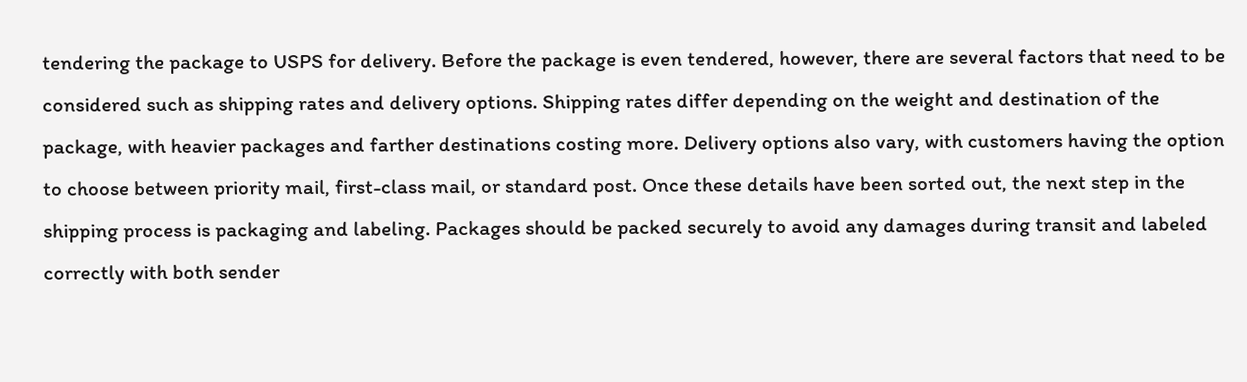tendering the package to USPS for delivery. Before the package is even tendered, however, there are several factors that need to be considered such as shipping rates and delivery options. Shipping rates differ depending on the weight and destination of the package, with heavier packages and farther destinations costing more. Delivery options also vary, with customers having the option to choose between priority mail, first-class mail, or standard post. Once these details have been sorted out, the next step in the shipping process is packaging and labeling. Packages should be packed securely to avoid any damages during transit and labeled correctly with both sender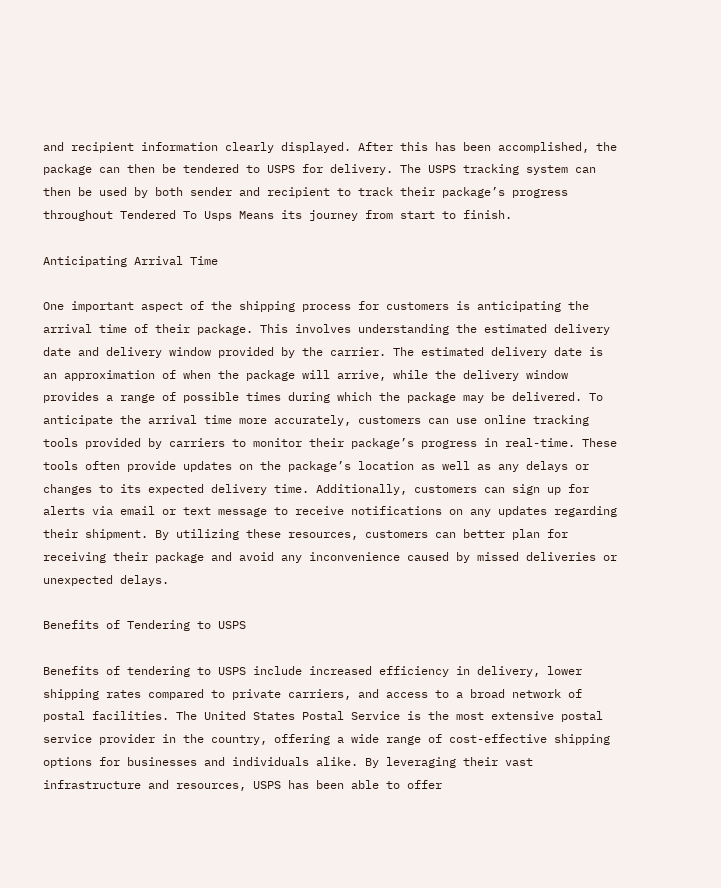and recipient information clearly displayed. After this has been accomplished, the package can then be tendered to USPS for delivery. The USPS tracking system can then be used by both sender and recipient to track their package’s progress throughout Tendered To Usps Means its journey from start to finish.

Anticipating Arrival Time

One important aspect of the shipping process for customers is anticipating the arrival time of their package. This involves understanding the estimated delivery date and delivery window provided by the carrier. The estimated delivery date is an approximation of when the package will arrive, while the delivery window provides a range of possible times during which the package may be delivered. To anticipate the arrival time more accurately, customers can use online tracking tools provided by carriers to monitor their package’s progress in real-time. These tools often provide updates on the package’s location as well as any delays or changes to its expected delivery time. Additionally, customers can sign up for alerts via email or text message to receive notifications on any updates regarding their shipment. By utilizing these resources, customers can better plan for receiving their package and avoid any inconvenience caused by missed deliveries or unexpected delays.

Benefits of Tendering to USPS

Benefits of tendering to USPS include increased efficiency in delivery, lower shipping rates compared to private carriers, and access to a broad network of postal facilities. The United States Postal Service is the most extensive postal service provider in the country, offering a wide range of cost-effective shipping options for businesses and individuals alike. By leveraging their vast infrastructure and resources, USPS has been able to offer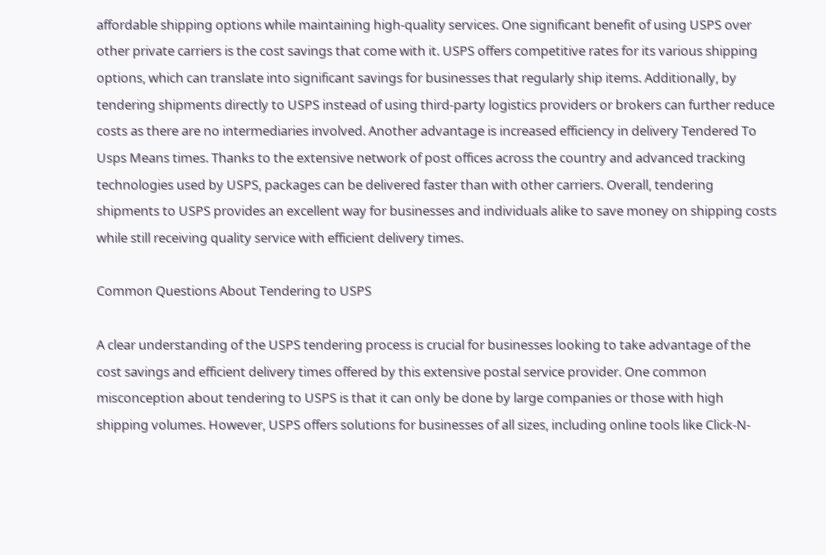affordable shipping options while maintaining high-quality services. One significant benefit of using USPS over other private carriers is the cost savings that come with it. USPS offers competitive rates for its various shipping options, which can translate into significant savings for businesses that regularly ship items. Additionally, by tendering shipments directly to USPS instead of using third-party logistics providers or brokers can further reduce costs as there are no intermediaries involved. Another advantage is increased efficiency in delivery Tendered To Usps Means times. Thanks to the extensive network of post offices across the country and advanced tracking technologies used by USPS, packages can be delivered faster than with other carriers. Overall, tendering shipments to USPS provides an excellent way for businesses and individuals alike to save money on shipping costs while still receiving quality service with efficient delivery times.

Common Questions About Tendering to USPS

A clear understanding of the USPS tendering process is crucial for businesses looking to take advantage of the cost savings and efficient delivery times offered by this extensive postal service provider. One common misconception about tendering to USPS is that it can only be done by large companies or those with high shipping volumes. However, USPS offers solutions for businesses of all sizes, including online tools like Click-N-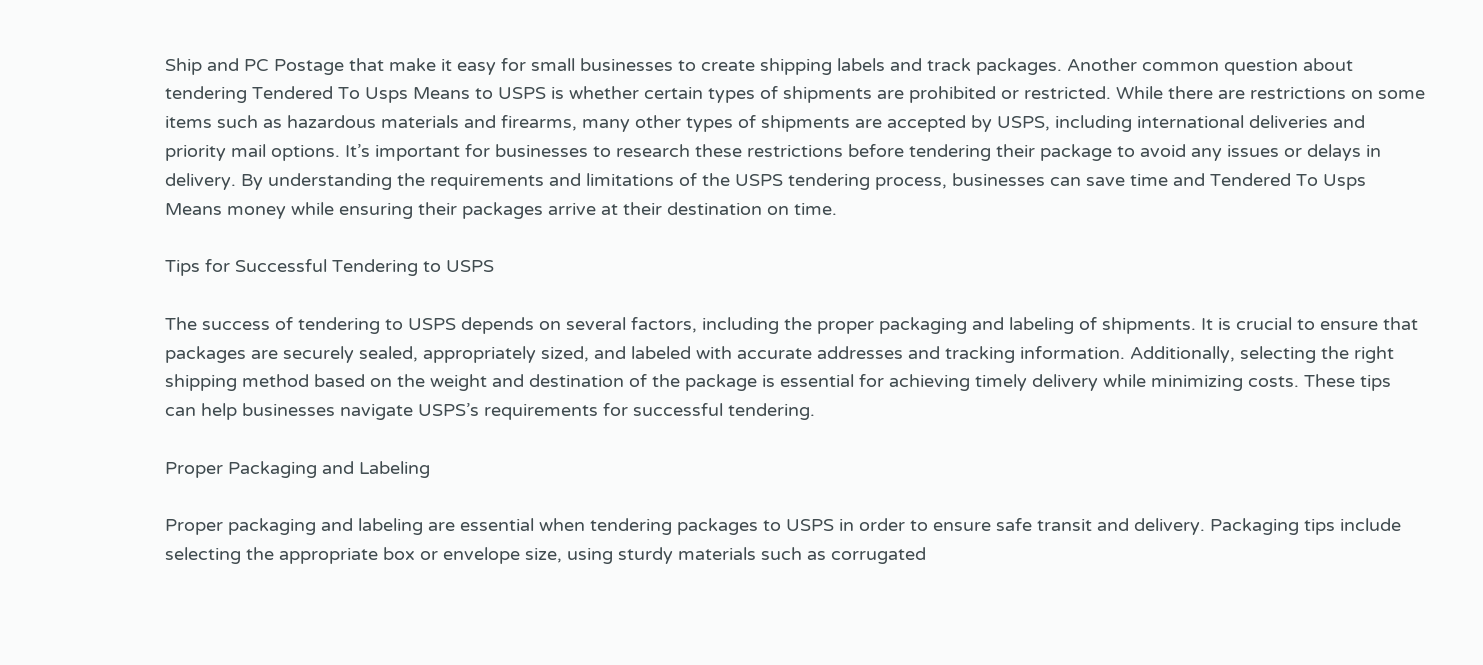Ship and PC Postage that make it easy for small businesses to create shipping labels and track packages. Another common question about tendering Tendered To Usps Means to USPS is whether certain types of shipments are prohibited or restricted. While there are restrictions on some items such as hazardous materials and firearms, many other types of shipments are accepted by USPS, including international deliveries and priority mail options. It’s important for businesses to research these restrictions before tendering their package to avoid any issues or delays in delivery. By understanding the requirements and limitations of the USPS tendering process, businesses can save time and Tendered To Usps Means money while ensuring their packages arrive at their destination on time.

Tips for Successful Tendering to USPS

The success of tendering to USPS depends on several factors, including the proper packaging and labeling of shipments. It is crucial to ensure that packages are securely sealed, appropriately sized, and labeled with accurate addresses and tracking information. Additionally, selecting the right shipping method based on the weight and destination of the package is essential for achieving timely delivery while minimizing costs. These tips can help businesses navigate USPS’s requirements for successful tendering.

Proper Packaging and Labeling

Proper packaging and labeling are essential when tendering packages to USPS in order to ensure safe transit and delivery. Packaging tips include selecting the appropriate box or envelope size, using sturdy materials such as corrugated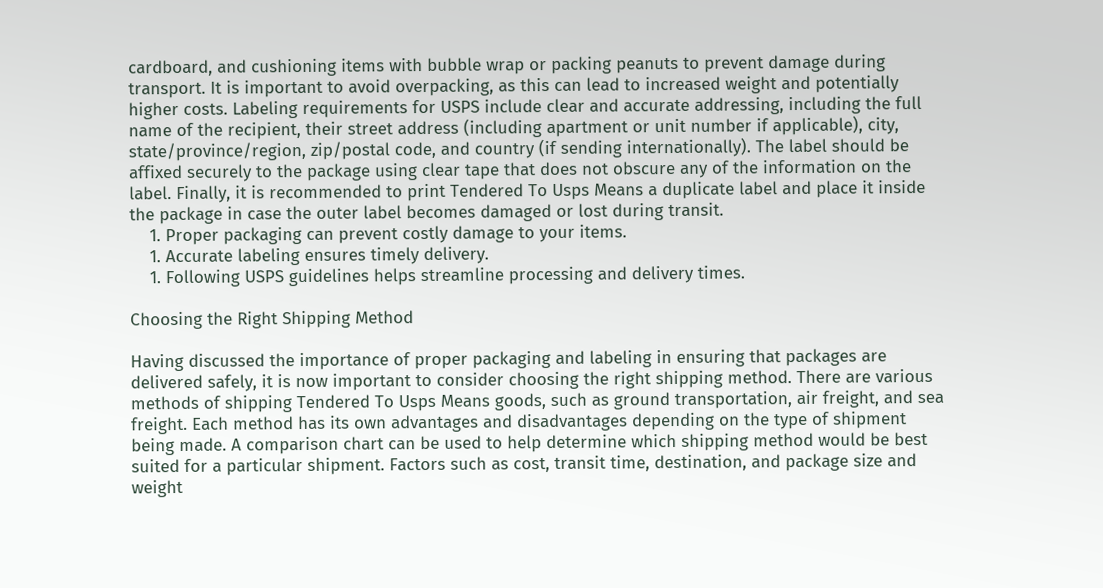cardboard, and cushioning items with bubble wrap or packing peanuts to prevent damage during transport. It is important to avoid overpacking, as this can lead to increased weight and potentially higher costs. Labeling requirements for USPS include clear and accurate addressing, including the full name of the recipient, their street address (including apartment or unit number if applicable), city, state/province/region, zip/postal code, and country (if sending internationally). The label should be affixed securely to the package using clear tape that does not obscure any of the information on the label. Finally, it is recommended to print Tendered To Usps Means a duplicate label and place it inside the package in case the outer label becomes damaged or lost during transit.
    1. Proper packaging can prevent costly damage to your items.
    1. Accurate labeling ensures timely delivery.
    1. Following USPS guidelines helps streamline processing and delivery times.

Choosing the Right Shipping Method

Having discussed the importance of proper packaging and labeling in ensuring that packages are delivered safely, it is now important to consider choosing the right shipping method. There are various methods of shipping Tendered To Usps Means goods, such as ground transportation, air freight, and sea freight. Each method has its own advantages and disadvantages depending on the type of shipment being made. A comparison chart can be used to help determine which shipping method would be best suited for a particular shipment. Factors such as cost, transit time, destination, and package size and weight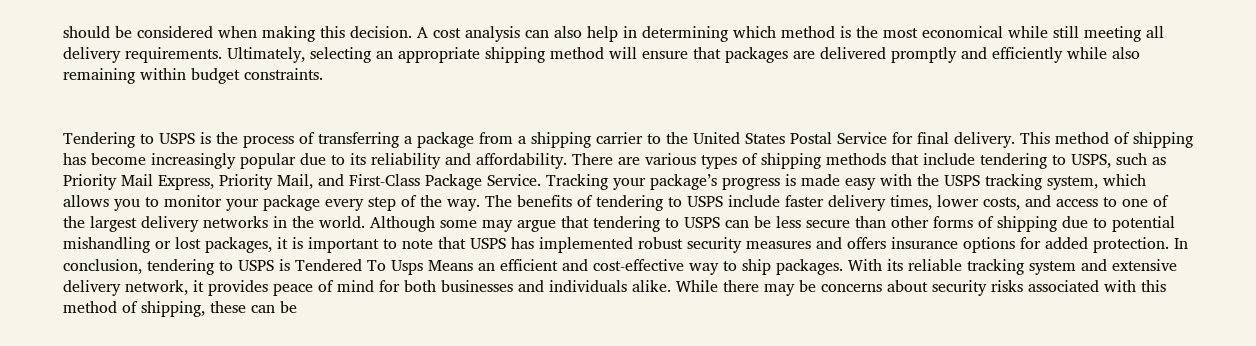should be considered when making this decision. A cost analysis can also help in determining which method is the most economical while still meeting all delivery requirements. Ultimately, selecting an appropriate shipping method will ensure that packages are delivered promptly and efficiently while also remaining within budget constraints.


Tendering to USPS is the process of transferring a package from a shipping carrier to the United States Postal Service for final delivery. This method of shipping has become increasingly popular due to its reliability and affordability. There are various types of shipping methods that include tendering to USPS, such as Priority Mail Express, Priority Mail, and First-Class Package Service. Tracking your package’s progress is made easy with the USPS tracking system, which allows you to monitor your package every step of the way. The benefits of tendering to USPS include faster delivery times, lower costs, and access to one of the largest delivery networks in the world. Although some may argue that tendering to USPS can be less secure than other forms of shipping due to potential mishandling or lost packages, it is important to note that USPS has implemented robust security measures and offers insurance options for added protection. In conclusion, tendering to USPS is Tendered To Usps Means an efficient and cost-effective way to ship packages. With its reliable tracking system and extensive delivery network, it provides peace of mind for both businesses and individuals alike. While there may be concerns about security risks associated with this method of shipping, these can be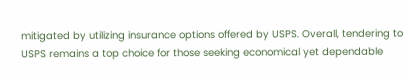mitigated by utilizing insurance options offered by USPS. Overall, tendering to USPS remains a top choice for those seeking economical yet dependable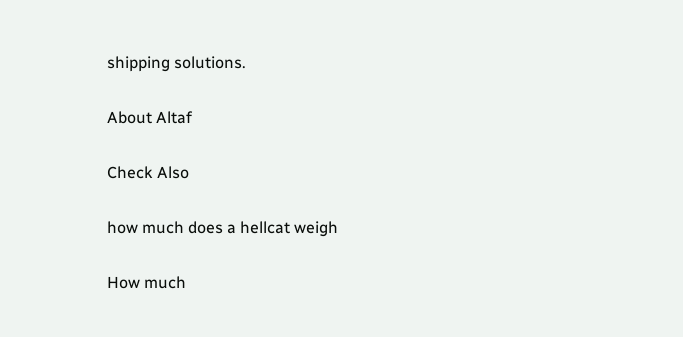shipping solutions.

About Altaf

Check Also

how much does a hellcat weigh

How much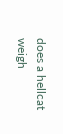does a hellcat weigh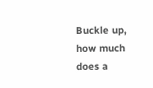Buckle up, how much does a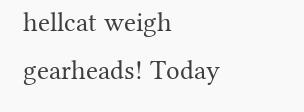hellcat weigh gearheads! Today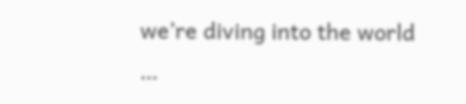we’re diving into the world …